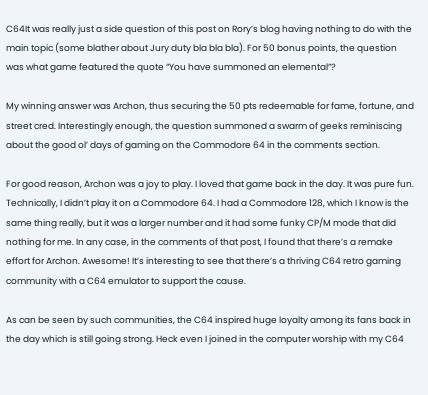C64It was really just a side question of this post on Rory’s blog having nothing to do with the main topic (some blather about Jury duty bla bla bla). For 50 bonus points, the question was what game featured the quote “You have summoned an elemental”?

My winning answer was Archon, thus securing the 50 pts redeemable for fame, fortune, and street cred. Interestingly enough, the question summoned a swarm of geeks reminiscing about the good ol’ days of gaming on the Commodore 64 in the comments section.

For good reason, Archon was a joy to play. I loved that game back in the day. It was pure fun. Technically, I didn’t play it on a Commodore 64. I had a Commodore 128, which I know is the same thing really, but it was a larger number and it had some funky CP/M mode that did nothing for me. In any case, in the comments of that post, I found that there’s a remake effort for Archon. Awesome! It’s interesting to see that there’s a thriving C64 retro gaming community with a C64 emulator to support the cause.

As can be seen by such communities, the C64 inspired huge loyalty among its fans back in the day which is still going strong. Heck even I joined in the computer worship with my C64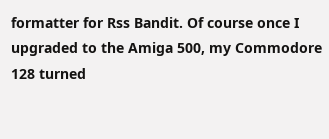formatter for Rss Bandit. Of course once I upgraded to the Amiga 500, my Commodore 128 turned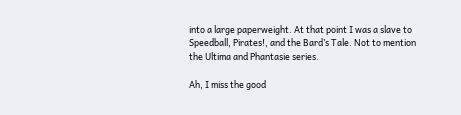into a large paperweight. At that point I was a slave to Speedball, Pirates!, and the Bard’s Tale. Not to mention the Ultima and Phantasie series.

Ah, I miss the good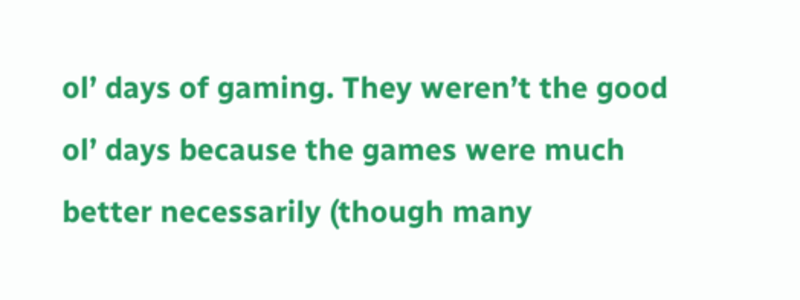ol’ days of gaming. They weren’t the good ol’ days because the games were much better necessarily (though many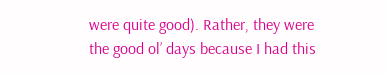were quite good). Rather, they were the good ol’ days because I had this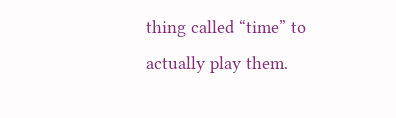thing called “time” to actually play them.